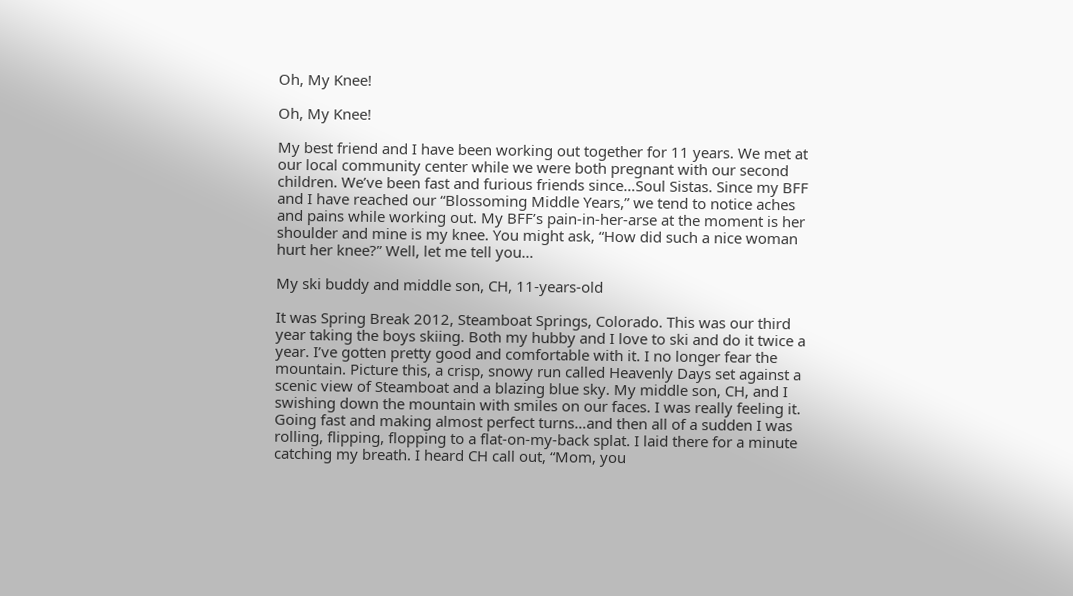Oh, My Knee!

Oh, My Knee!

My best friend and I have been working out together for 11 years. We met at our local community center while we were both pregnant with our second children. We’ve been fast and furious friends since…Soul Sistas. Since my BFF and I have reached our “Blossoming Middle Years,” we tend to notice aches and pains while working out. My BFF’s pain-in-her-arse at the moment is her shoulder and mine is my knee. You might ask, “How did such a nice woman hurt her knee?” Well, let me tell you…

My ski buddy and middle son, CH, 11-years-old

It was Spring Break 2012, Steamboat Springs, Colorado. This was our third year taking the boys skiing. Both my hubby and I love to ski and do it twice a year. I’ve gotten pretty good and comfortable with it. I no longer fear the mountain. Picture this, a crisp, snowy run called Heavenly Days set against a scenic view of Steamboat and a blazing blue sky. My middle son, CH, and I swishing down the mountain with smiles on our faces. I was really feeling it. Going fast and making almost perfect turns…and then all of a sudden I was rolling, flipping, flopping to a flat-on-my-back splat. I laid there for a minute catching my breath. I heard CH call out, “Mom, you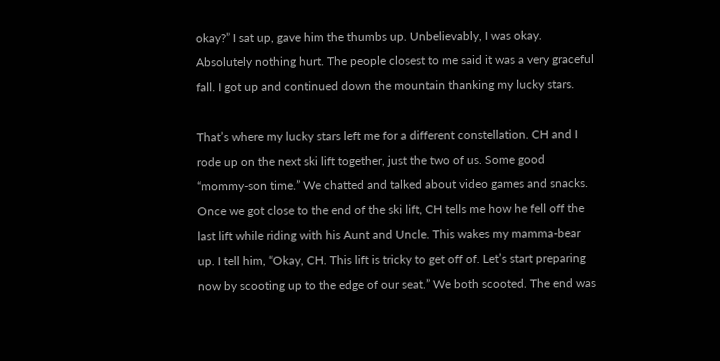okay?” I sat up, gave him the thumbs up. Unbelievably, I was okay. Absolutely nothing hurt. The people closest to me said it was a very graceful fall. I got up and continued down the mountain thanking my lucky stars.

That’s where my lucky stars left me for a different constellation. CH and I rode up on the next ski lift together, just the two of us. Some good “mommy-son time.” We chatted and talked about video games and snacks. Once we got close to the end of the ski lift, CH tells me how he fell off the last lift while riding with his Aunt and Uncle. This wakes my mamma-bear up. I tell him, “Okay, CH. This lift is tricky to get off of. Let’s start preparing now by scooting up to the edge of our seat.” We both scooted. The end was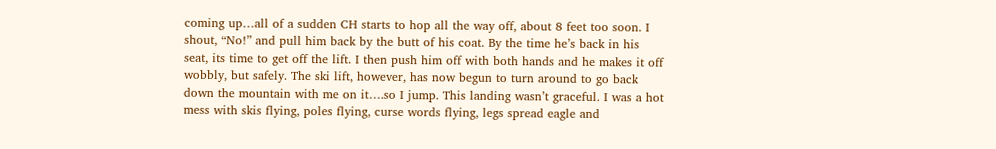coming up…all of a sudden CH starts to hop all the way off, about 8 feet too soon. I shout, “No!” and pull him back by the butt of his coat. By the time he’s back in his seat, its time to get off the lift. I then push him off with both hands and he makes it off wobbly, but safely. The ski lift, however, has now begun to turn around to go back down the mountain with me on it….so I jump. This landing wasn’t graceful. I was a hot mess with skis flying, poles flying, curse words flying, legs spread eagle and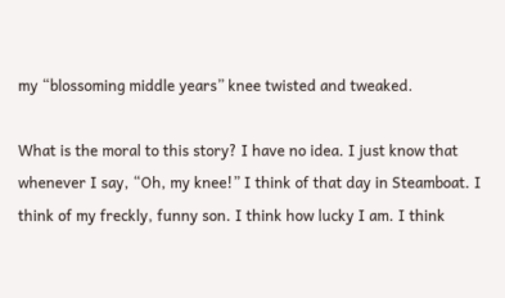my “blossoming middle years” knee twisted and tweaked.

What is the moral to this story? I have no idea. I just know that whenever I say, “Oh, my knee!” I think of that day in Steamboat. I think of my freckly, funny son. I think how lucky I am. I think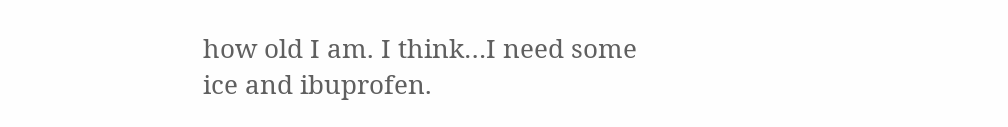how old I am. I think…I need some ice and ibuprofen.